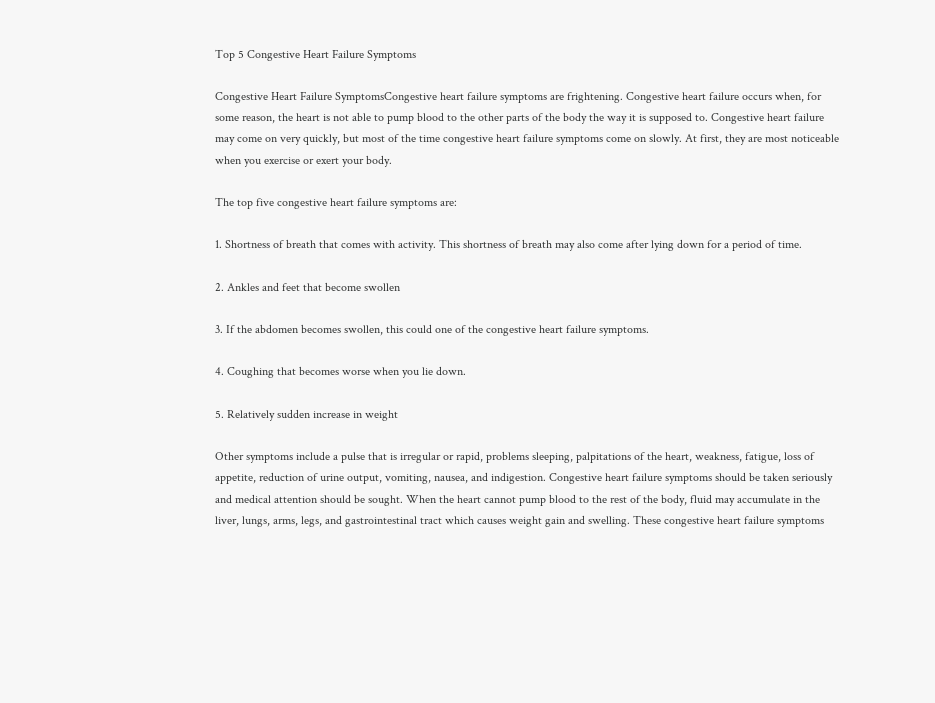Top 5 Congestive Heart Failure Symptoms

Congestive Heart Failure SymptomsCongestive heart failure symptoms are frightening. Congestive heart failure occurs when, for some reason, the heart is not able to pump blood to the other parts of the body the way it is supposed to. Congestive heart failure may come on very quickly, but most of the time congestive heart failure symptoms come on slowly. At first, they are most noticeable when you exercise or exert your body.

The top five congestive heart failure symptoms are:

1. Shortness of breath that comes with activity. This shortness of breath may also come after lying down for a period of time.

2. Ankles and feet that become swollen

3. If the abdomen becomes swollen, this could one of the congestive heart failure symptoms.

4. Coughing that becomes worse when you lie down.

5. Relatively sudden increase in weight

Other symptoms include a pulse that is irregular or rapid, problems sleeping, palpitations of the heart, weakness, fatigue, loss of appetite, reduction of urine output, vomiting, nausea, and indigestion. Congestive heart failure symptoms should be taken seriously and medical attention should be sought. When the heart cannot pump blood to the rest of the body, fluid may accumulate in the liver, lungs, arms, legs, and gastrointestinal tract which causes weight gain and swelling. These congestive heart failure symptoms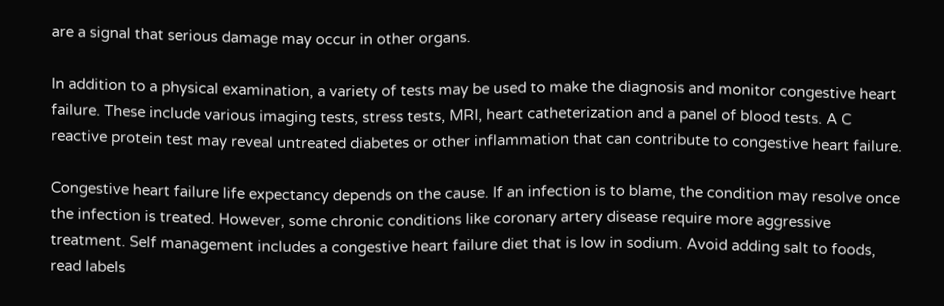are a signal that serious damage may occur in other organs.

In addition to a physical examination, a variety of tests may be used to make the diagnosis and monitor congestive heart failure. These include various imaging tests, stress tests, MRI, heart catheterization and a panel of blood tests. A C reactive protein test may reveal untreated diabetes or other inflammation that can contribute to congestive heart failure.

Congestive heart failure life expectancy depends on the cause. If an infection is to blame, the condition may resolve once the infection is treated. However, some chronic conditions like coronary artery disease require more aggressive treatment. Self management includes a congestive heart failure diet that is low in sodium. Avoid adding salt to foods, read labels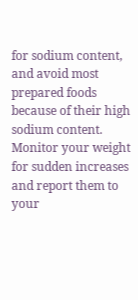for sodium content, and avoid most prepared foods because of their high sodium content. Monitor your weight for sudden increases and report them to your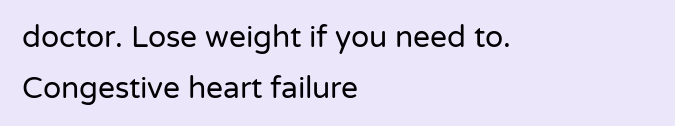doctor. Lose weight if you need to. Congestive heart failure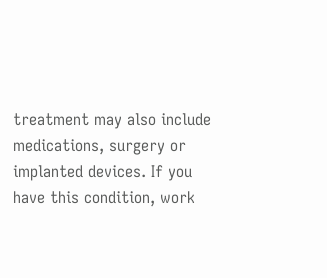treatment may also include medications, surgery or implanted devices. If you have this condition, work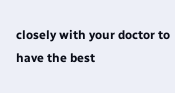closely with your doctor to have the best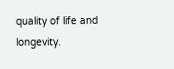quality of life and longevity.